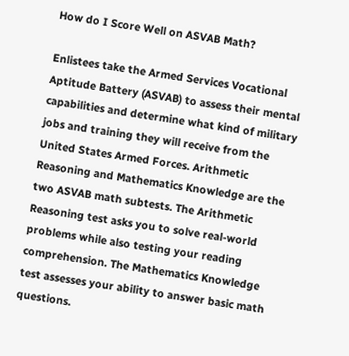How do I Score Well on ASVAB Math?

Enlistees take the Armed Services Vocational Aptitude Battery (ASVAB) to assess their mental capabilities and determine what kind of military jobs and training they will receive from the United States Armed Forces. Arithmetic Reasoning and Mathematics Knowledge are the two ASVAB math subtests. The Arithmetic Reasoning test asks you to solve real-world problems while also testing your reading comprehension. The Mathematics Knowledge test assesses your ability to answer basic math questions.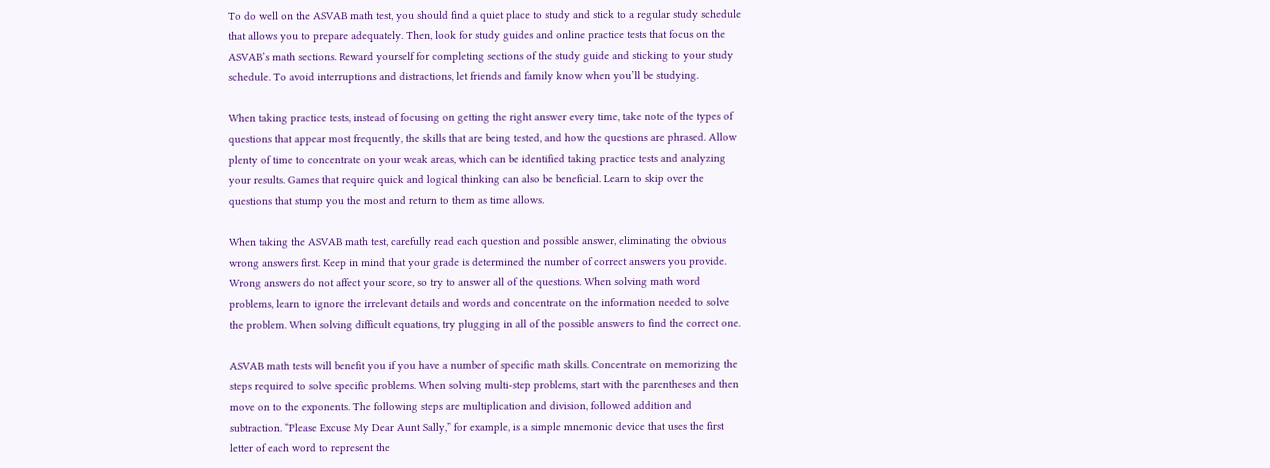To do well on the ASVAB math test, you should find a quiet place to study and stick to a regular study schedule that allows you to prepare adequately. Then, look for study guides and online practice tests that focus on the ASVAB’s math sections. Reward yourself for completing sections of the study guide and sticking to your study schedule. To avoid interruptions and distractions, let friends and family know when you’ll be studying.

When taking practice tests, instead of focusing on getting the right answer every time, take note of the types of questions that appear most frequently, the skills that are being tested, and how the questions are phrased. Allow plenty of time to concentrate on your weak areas, which can be identified taking practice tests and analyzing your results. Games that require quick and logical thinking can also be beneficial. Learn to skip over the questions that stump you the most and return to them as time allows.

When taking the ASVAB math test, carefully read each question and possible answer, eliminating the obvious wrong answers first. Keep in mind that your grade is determined the number of correct answers you provide. Wrong answers do not affect your score, so try to answer all of the questions. When solving math word problems, learn to ignore the irrelevant details and words and concentrate on the information needed to solve the problem. When solving difficult equations, try plugging in all of the possible answers to find the correct one.

ASVAB math tests will benefit you if you have a number of specific math skills. Concentrate on memorizing the steps required to solve specific problems. When solving multi-step problems, start with the parentheses and then move on to the exponents. The following steps are multiplication and division, followed addition and subtraction. “Please Excuse My Dear Aunt Sally,” for example, is a simple mnemonic device that uses the first letter of each word to represent the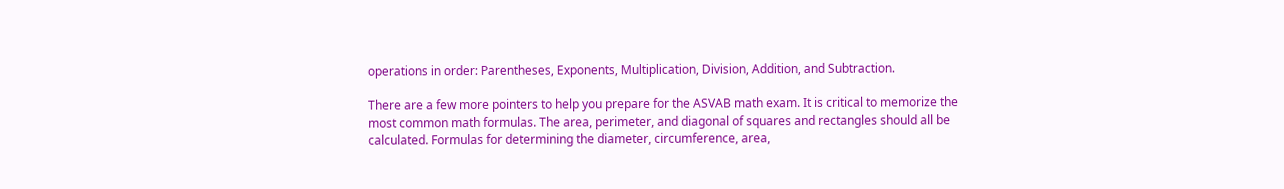operations in order: Parentheses, Exponents, Multiplication, Division, Addition, and Subtraction.

There are a few more pointers to help you prepare for the ASVAB math exam. It is critical to memorize the most common math formulas. The area, perimeter, and diagonal of squares and rectangles should all be calculated. Formulas for determining the diameter, circumference, area,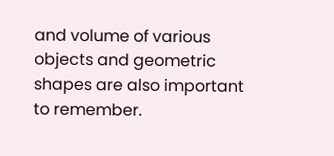and volume of various objects and geometric shapes are also important to remember.